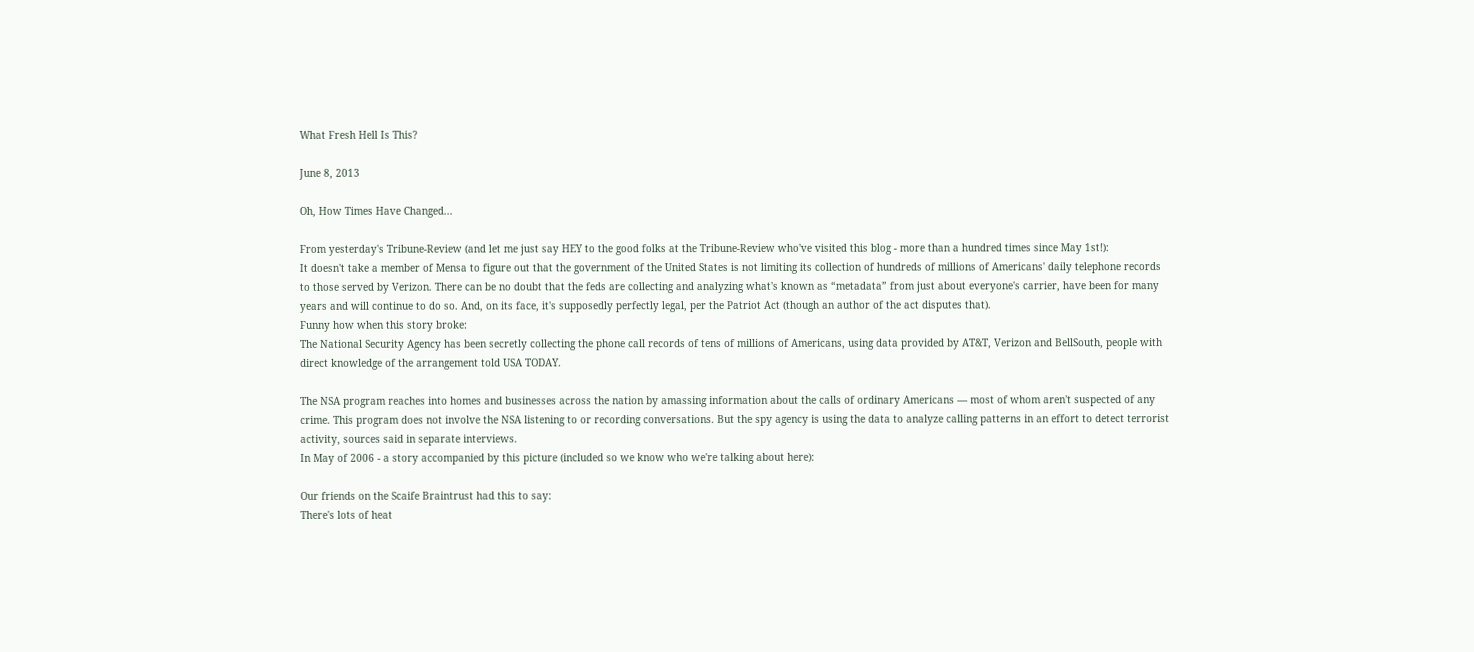What Fresh Hell Is This?

June 8, 2013

Oh, How Times Have Changed...

From yesterday's Tribune-Review (and let me just say HEY to the good folks at the Tribune-Review who've visited this blog - more than a hundred times since May 1st!):
It doesn't take a member of Mensa to figure out that the government of the United States is not limiting its collection of hundreds of millions of Americans' daily telephone records to those served by Verizon. There can be no doubt that the feds are collecting and analyzing what's known as “metadata” from just about everyone's carrier, have been for many years and will continue to do so. And, on its face, it's supposedly perfectly legal, per the Patriot Act (though an author of the act disputes that).
Funny how when this story broke:
The National Security Agency has been secretly collecting the phone call records of tens of millions of Americans, using data provided by AT&T, Verizon and BellSouth, people with direct knowledge of the arrangement told USA TODAY.

The NSA program reaches into homes and businesses across the nation by amassing information about the calls of ordinary Americans — most of whom aren't suspected of any crime. This program does not involve the NSA listening to or recording conversations. But the spy agency is using the data to analyze calling patterns in an effort to detect terrorist activity, sources said in separate interviews.
In May of 2006 - a story accompanied by this picture (included so we know who we're talking about here):

Our friends on the Scaife Braintrust had this to say:
There's lots of heat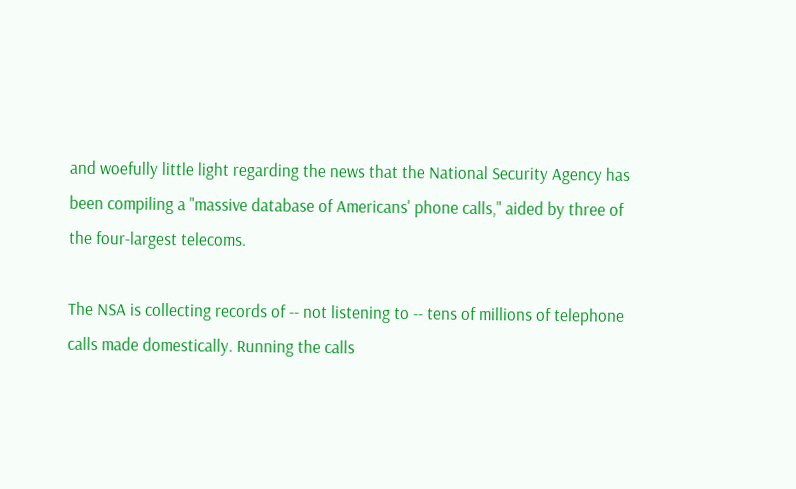and woefully little light regarding the news that the National Security Agency has been compiling a "massive database of Americans' phone calls," aided by three of the four-largest telecoms.

The NSA is collecting records of -- not listening to -- tens of millions of telephone calls made domestically. Running the calls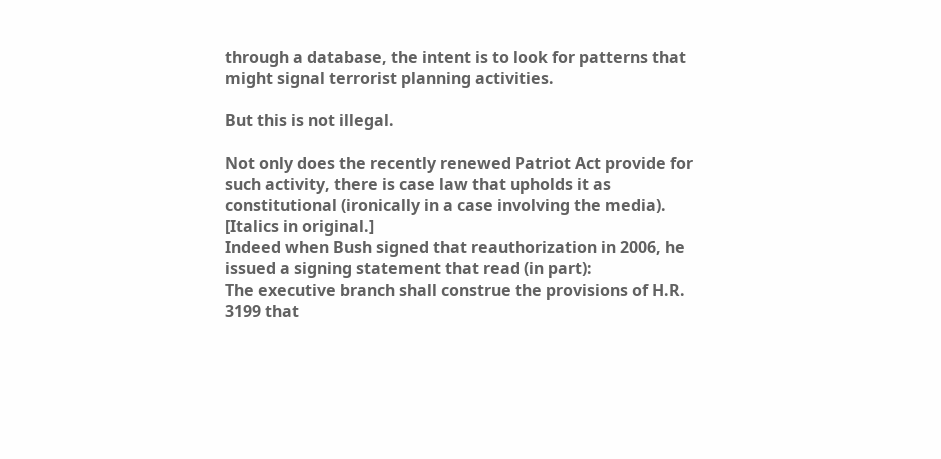through a database, the intent is to look for patterns that might signal terrorist planning activities.

But this is not illegal.

Not only does the recently renewed Patriot Act provide for such activity, there is case law that upholds it as constitutional (ironically in a case involving the media). [Italics in original.]
Indeed when Bush signed that reauthorization in 2006, he issued a signing statement that read (in part):
The executive branch shall construe the provisions of H.R. 3199 that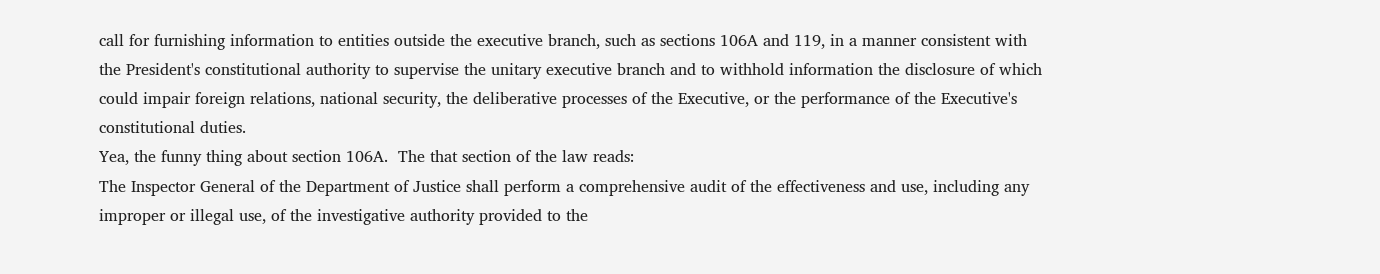call for furnishing information to entities outside the executive branch, such as sections 106A and 119, in a manner consistent with the President's constitutional authority to supervise the unitary executive branch and to withhold information the disclosure of which could impair foreign relations, national security, the deliberative processes of the Executive, or the performance of the Executive's constitutional duties.
Yea, the funny thing about section 106A.  The that section of the law reads:
The Inspector General of the Department of Justice shall perform a comprehensive audit of the effectiveness and use, including any improper or illegal use, of the investigative authority provided to the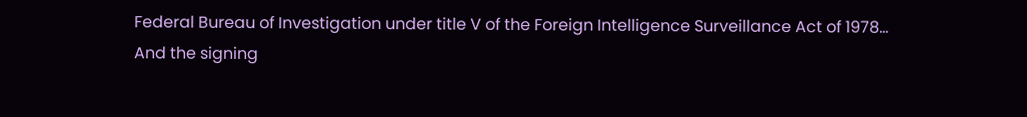Federal Bureau of Investigation under title V of the Foreign Intelligence Surveillance Act of 1978...
And the signing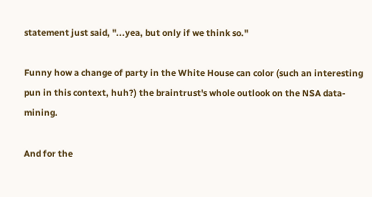statement just said, "...yea, but only if we think so."

Funny how a change of party in the White House can color (such an interesting pun in this context, huh?) the braintrust's whole outlook on the NSA data-mining.

And for the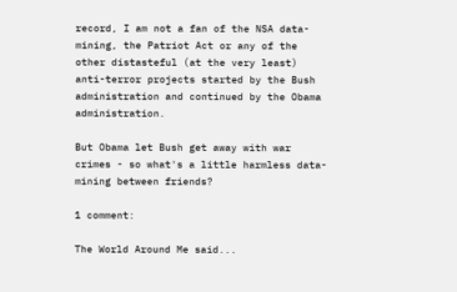record, I am not a fan of the NSA data-mining, the Patriot Act or any of the other distasteful (at the very least) anti-terror projects started by the Bush administration and continued by the Obama administration.

But Obama let Bush get away with war crimes - so what's a little harmless data-mining between friends?

1 comment:

The World Around Me said...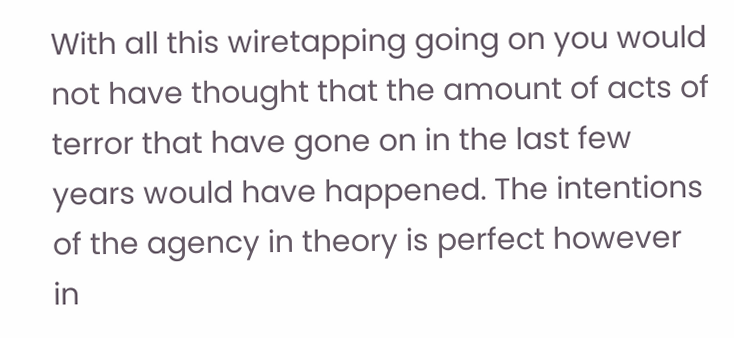With all this wiretapping going on you would not have thought that the amount of acts of terror that have gone on in the last few years would have happened. The intentions of the agency in theory is perfect however in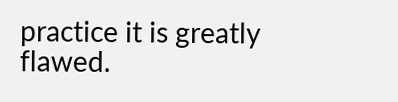practice it is greatly flawed.